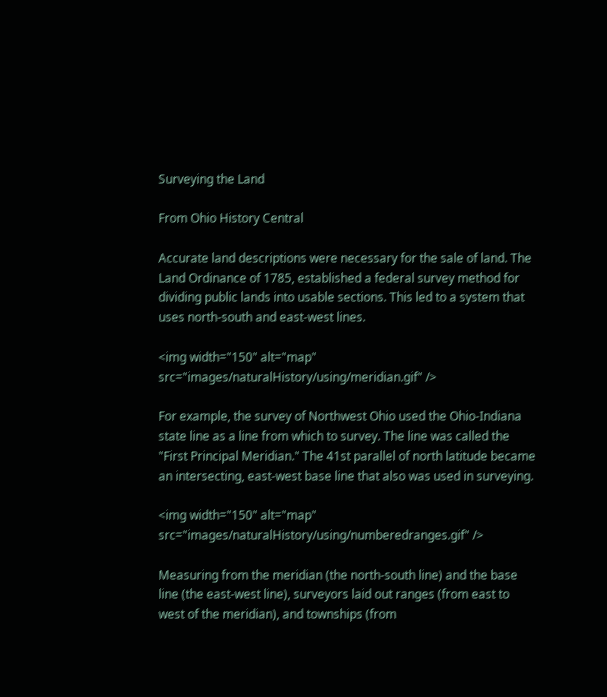Surveying the Land

From Ohio History Central

Accurate land descriptions were necessary for the sale of land. The Land Ordinance of 1785, established a federal survey method for dividing public lands into usable sections. This led to a system that uses north-south and east-west lines.

<img width="150" alt="map" src="images/naturalHistory/using/meridian.gif" />

For example, the survey of Northwest Ohio used the Ohio-Indiana state line as a line from which to survey. The line was called the "First Principal Meridian." The 41st parallel of north latitude became an intersecting, east-west base line that also was used in surveying.

<img width="150" alt="map" src="images/naturalHistory/using/numberedranges.gif" />

Measuring from the meridian (the north-south line) and the base line (the east-west line), surveyors laid out ranges (from east to west of the meridian), and townships (from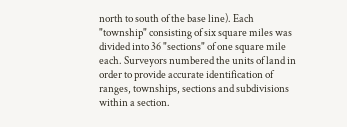north to south of the base line). Each "township" consisting of six square miles was divided into 36 "sections" of one square mile each. Surveyors numbered the units of land in order to provide accurate identification of ranges, townships, sections and subdivisions within a section.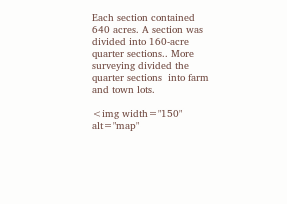Each section contained 640 acres. A section was divided into 160-acre quarter sections.. More surveying divided the quarter sections  into farm and town lots.

<img width="150" alt="map"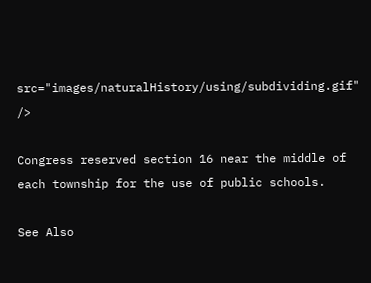src="images/naturalHistory/using/subdividing.gif" />

Congress reserved section 16 near the middle of each township for the use of public schools.

See Also